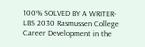100% SOLVED BY A WRITER- LBS 2030 Rasmussen College Career Development in the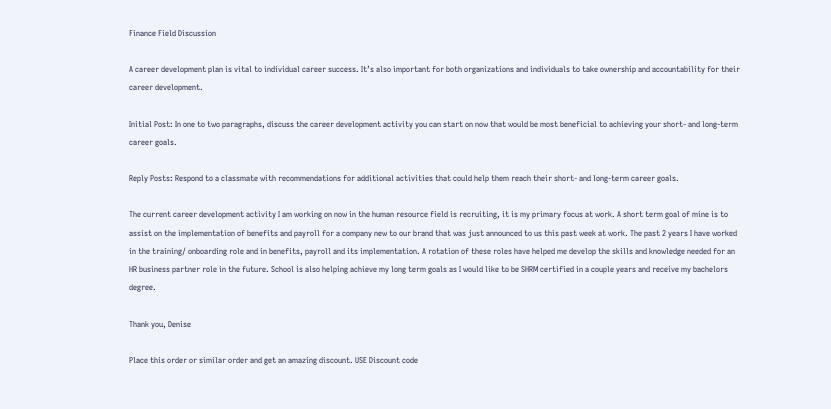Finance Field Discussion

A career development plan is vital to individual career success. It’s also important for both organizations and individuals to take ownership and accountability for their career development.

Initial Post: In one to two paragraphs, discuss the career development activity you can start on now that would be most beneficial to achieving your short- and long-term career goals.

Reply Posts: Respond to a classmate with recommendations for additional activities that could help them reach their short- and long-term career goals.

The current career development activity I am working on now in the human resource field is recruiting, it is my primary focus at work. A short term goal of mine is to assist on the implementation of benefits and payroll for a company new to our brand that was just announced to us this past week at work. The past 2 years I have worked in the training/ onboarding role and in benefits, payroll and its implementation. A rotation of these roles have helped me develop the skills and knowledge needed for an HR business partner role in the future. School is also helping achieve my long term goals as I would like to be SHRM certified in a couple years and receive my bachelors degree.

Thank you, Denise

Place this order or similar order and get an amazing discount. USE Discount code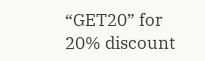“GET20” for 20% discount